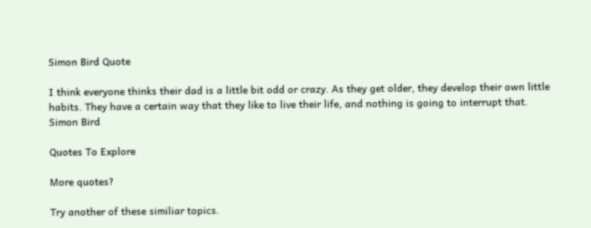Simon Bird Quote

I think everyone thinks their dad is a little bit odd or crazy. As they get older, they develop their own little habits. They have a certain way that they like to live their life, and nothing is going to interrupt that.
Simon Bird

Quotes To Explore

More quotes?

Try another of these similiar topics.